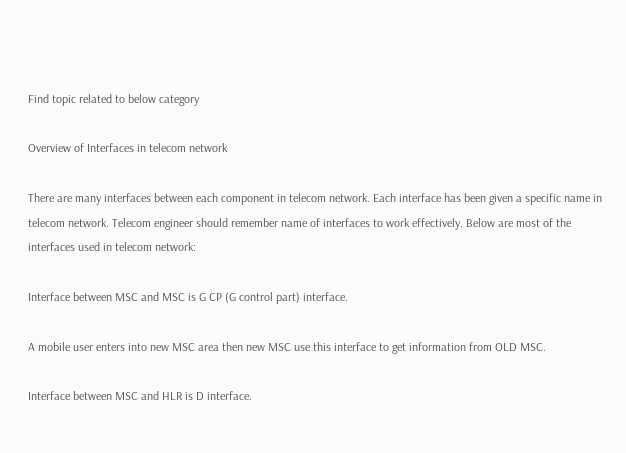Find topic related to below category

Overview of Interfaces in telecom network

There are many interfaces between each component in telecom network. Each interface has been given a specific name in telecom network. Telecom engineer should remember name of interfaces to work effectively. Below are most of the interfaces used in telecom network:

Interface between MSC and MSC is G CP (G control part) interface.

A mobile user enters into new MSC area then new MSC use this interface to get information from OLD MSC.

Interface between MSC and HLR is D interface.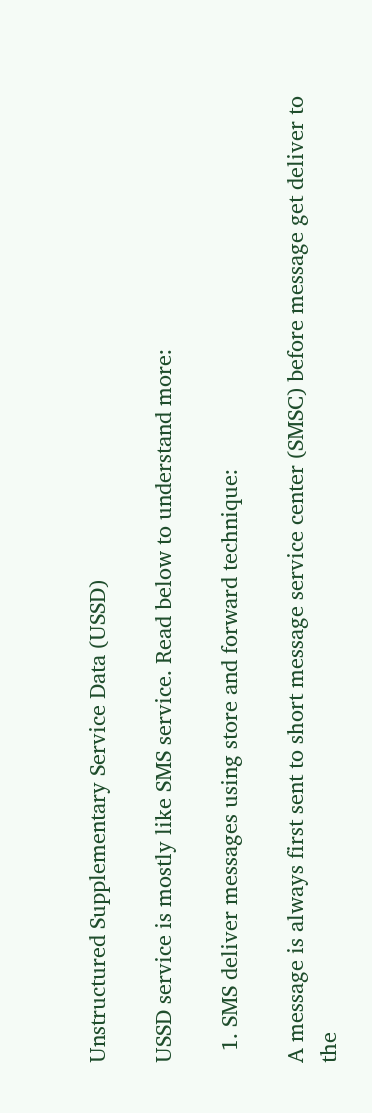Unstructured Supplementary Service Data (USSD)

USSD service is mostly like SMS service. Read below to understand more:

  1. SMS deliver messages using store and forward technique:

A message is always first sent to short message service center (SMSC) before message get deliver to the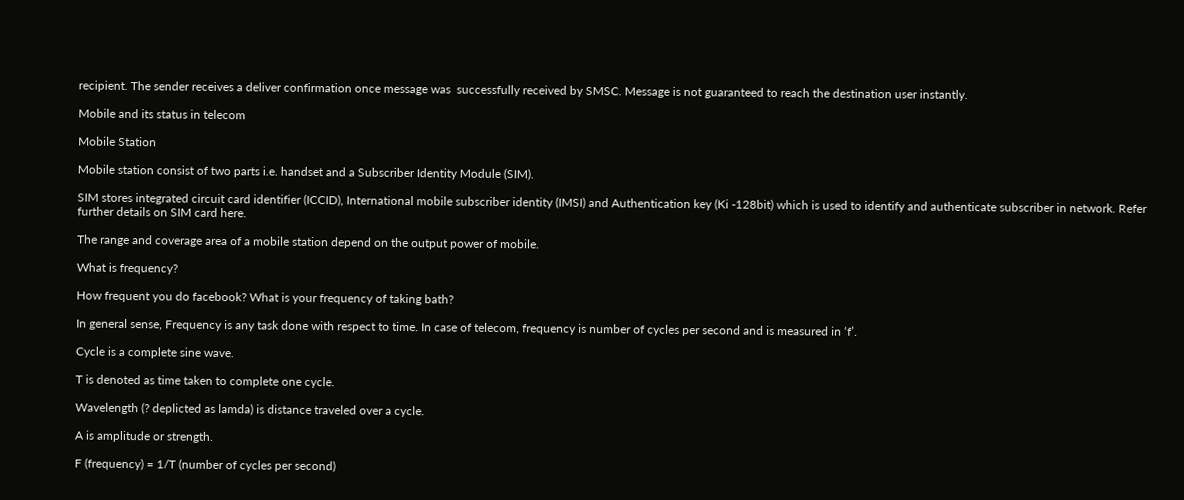recipient. The sender receives a deliver confirmation once message was  successfully received by SMSC. Message is not guaranteed to reach the destination user instantly.

Mobile and its status in telecom

Mobile Station

Mobile station consist of two parts i.e. handset and a Subscriber Identity Module (SIM).

SIM stores integrated circuit card identifier (ICCID), International mobile subscriber identity (IMSI) and Authentication key (Ki -128bit) which is used to identify and authenticate subscriber in network. Refer further details on SIM card here.

The range and coverage area of a mobile station depend on the output power of mobile.

What is frequency?

How frequent you do facebook? What is your frequency of taking bath?

In general sense, Frequency is any task done with respect to time. In case of telecom, frequency is number of cycles per second and is measured in ‘f’.

Cycle is a complete sine wave.

T is denoted as time taken to complete one cycle.

Wavelength (? deplicted as lamda) is distance traveled over a cycle.

A is amplitude or strength.

F (frequency) = 1/T (number of cycles per second)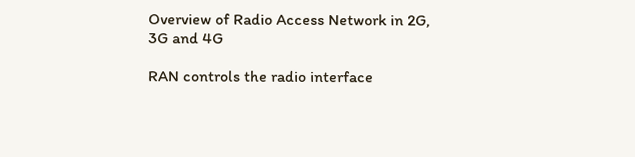Overview of Radio Access Network in 2G, 3G and 4G

RAN controls the radio interface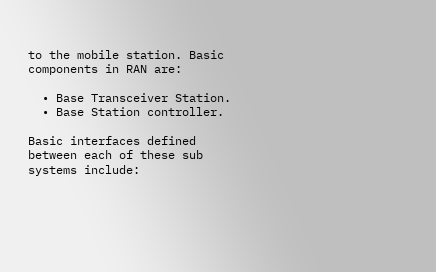to the mobile station. Basic components in RAN are:

  • Base Transceiver Station.
  • Base Station controller.

Basic interfaces defined between each of these sub systems include: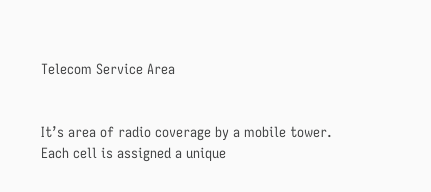Telecom Service Area


It’s area of radio coverage by a mobile tower. Each cell is assigned a unique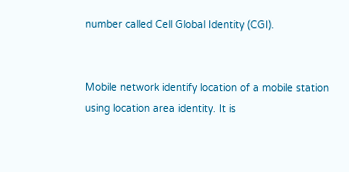number called Cell Global Identity (CGI).


Mobile network identify location of a mobile station using location area identity. It is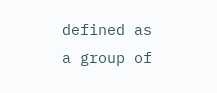defined as a group of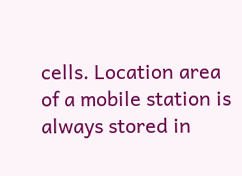cells. Location area of a mobile station is always stored in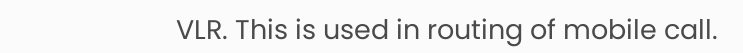VLR. This is used in routing of mobile call.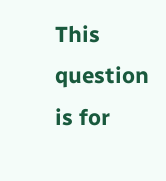This question is for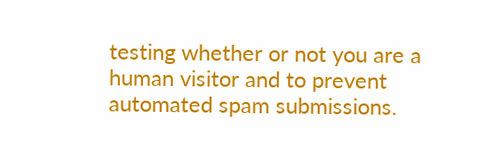testing whether or not you are a human visitor and to prevent automated spam submissions.